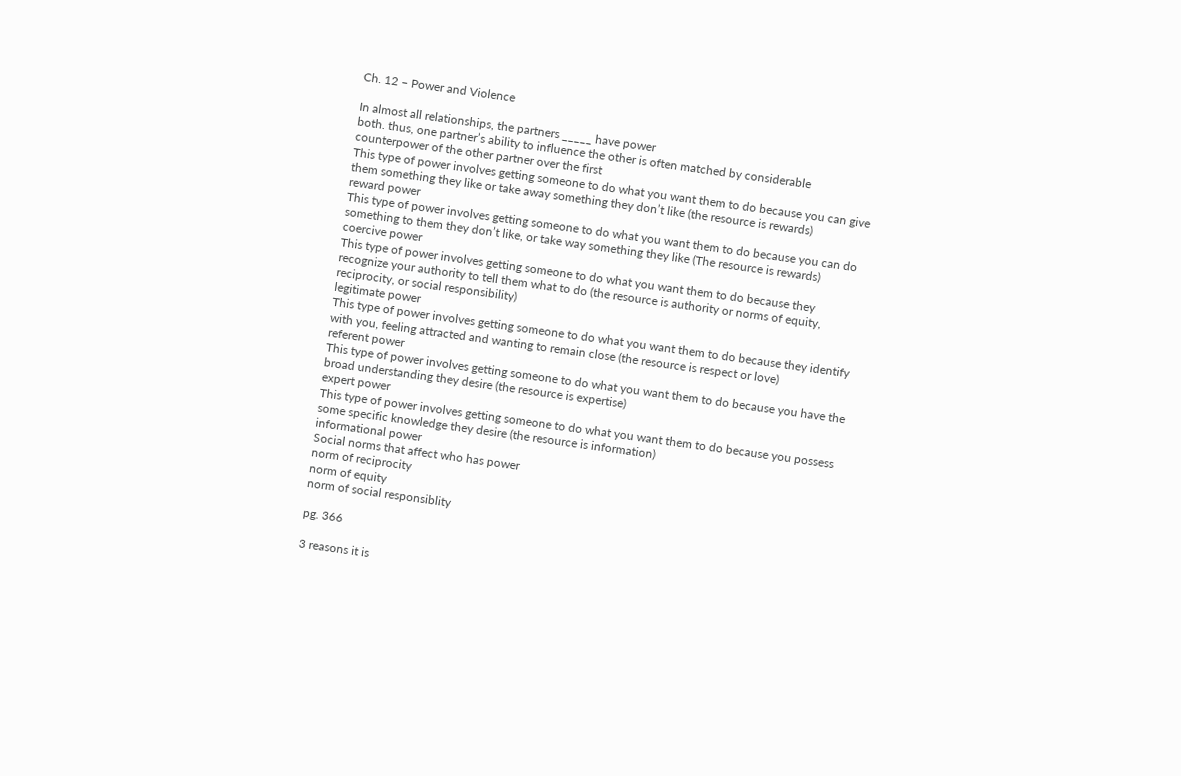Ch. 12 – Power and Violence

In almost all relationships, the partners _____ have power
both. thus, one partner’s ability to influence the other is often matched by considerable counterpower of the other partner over the first
This type of power involves getting someone to do what you want them to do because you can give them something they like or take away something they don’t like (the resource is rewards)
reward power
This type of power involves getting someone to do what you want them to do because you can do something to them they don’t like, or take way something they like (The resource is rewards)
coercive power
This type of power involves getting someone to do what you want them to do because they recognize your authority to tell them what to do (the resource is authority or norms of equity, reciprocity, or social responsibility)
legitimate power
This type of power involves getting someone to do what you want them to do because they identify with you, feeling attracted and wanting to remain close (the resource is respect or love)
referent power
This type of power involves getting someone to do what you want them to do because you have the broad understanding they desire (the resource is expertise)
expert power
This type of power involves getting someone to do what you want them to do because you possess some specific knowledge they desire (the resource is information)
informational power
Social norms that affect who has power
norm of reciprocity
norm of equity
norm of social responsiblity

pg. 366

3 reasons it is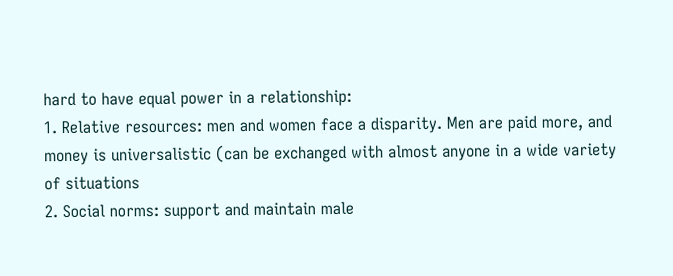hard to have equal power in a relationship:
1. Relative resources: men and women face a disparity. Men are paid more, and money is universalistic (can be exchanged with almost anyone in a wide variety of situations
2. Social norms: support and maintain male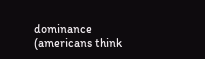dominance (americans think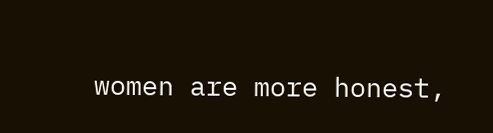women are more honest,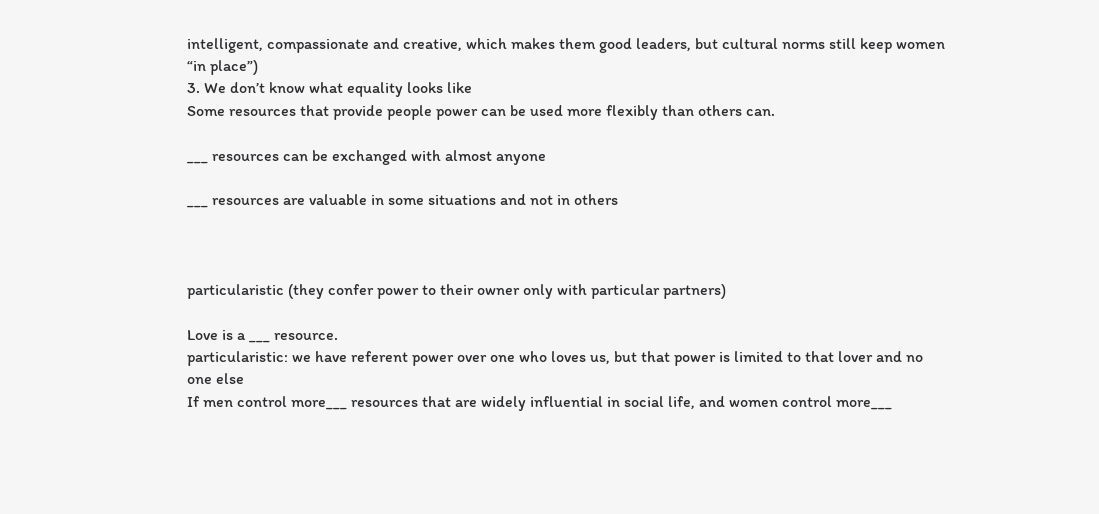intelligent, compassionate and creative, which makes them good leaders, but cultural norms still keep women “in place”)
3. We don’t know what equality looks like
Some resources that provide people power can be used more flexibly than others can.

___ resources can be exchanged with almost anyone

___ resources are valuable in some situations and not in others



particularistic (they confer power to their owner only with particular partners)

Love is a ___ resource.
particularistic: we have referent power over one who loves us, but that power is limited to that lover and no one else
If men control more___ resources that are widely influential in social life, and women control more___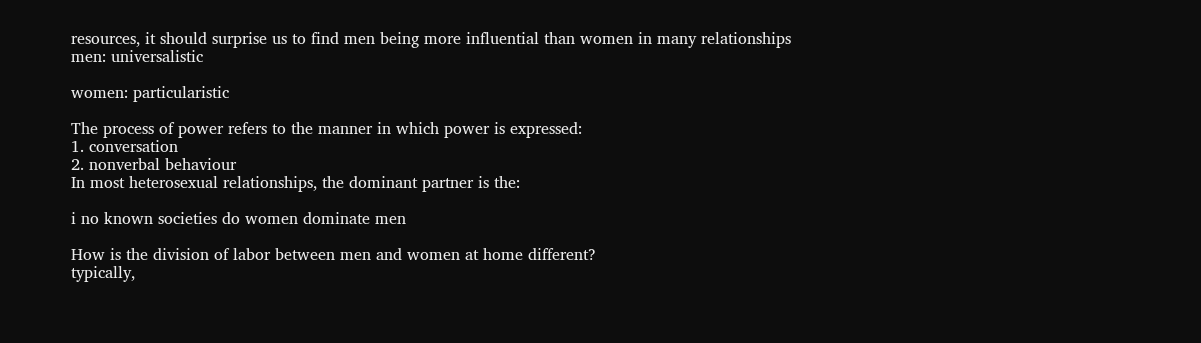resources, it should surprise us to find men being more influential than women in many relationships
men: universalistic

women: particularistic

The process of power refers to the manner in which power is expressed:
1. conversation
2. nonverbal behaviour
In most heterosexual relationships, the dominant partner is the:

i no known societies do women dominate men

How is the division of labor between men and women at home different?
typically,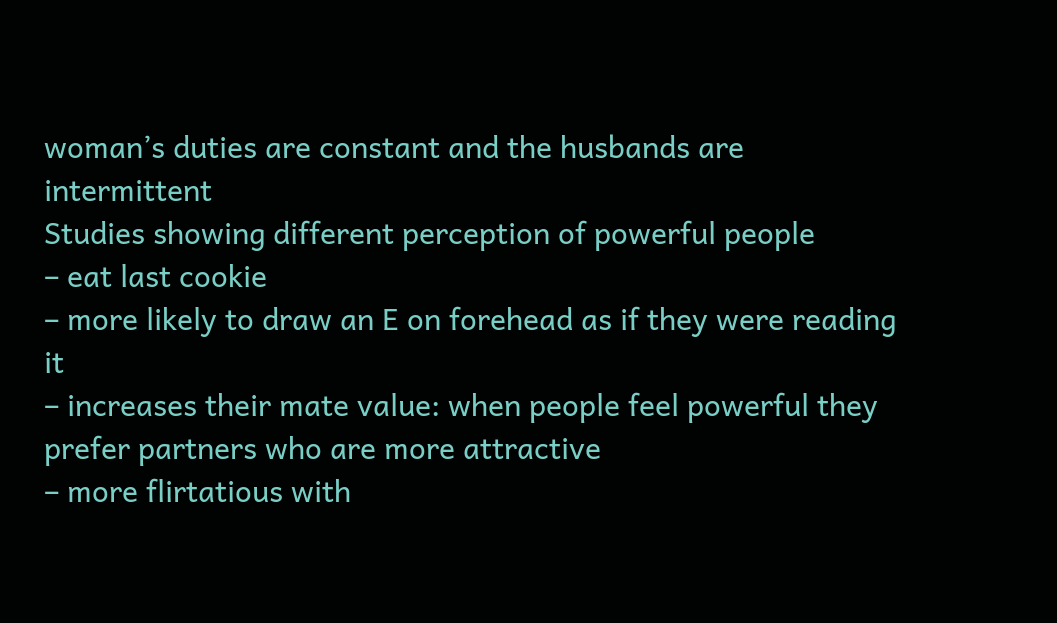woman’s duties are constant and the husbands are intermittent
Studies showing different perception of powerful people
– eat last cookie
– more likely to draw an E on forehead as if they were reading it
– increases their mate value: when people feel powerful they prefer partners who are more attractive
– more flirtatious with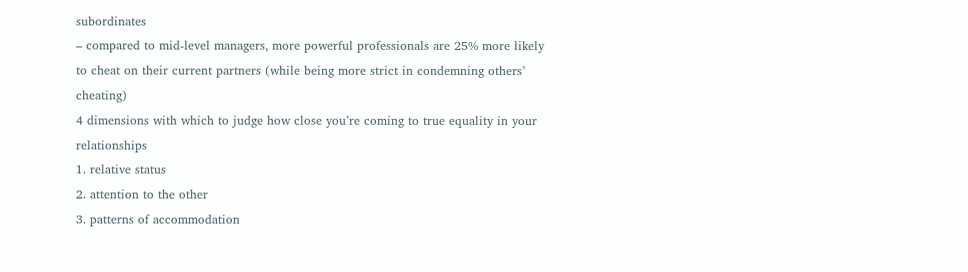subordinates
– compared to mid-level managers, more powerful professionals are 25% more likely to cheat on their current partners (while being more strict in condemning others’ cheating)
4 dimensions with which to judge how close you’re coming to true equality in your relationships
1. relative status
2. attention to the other
3. patterns of accommodation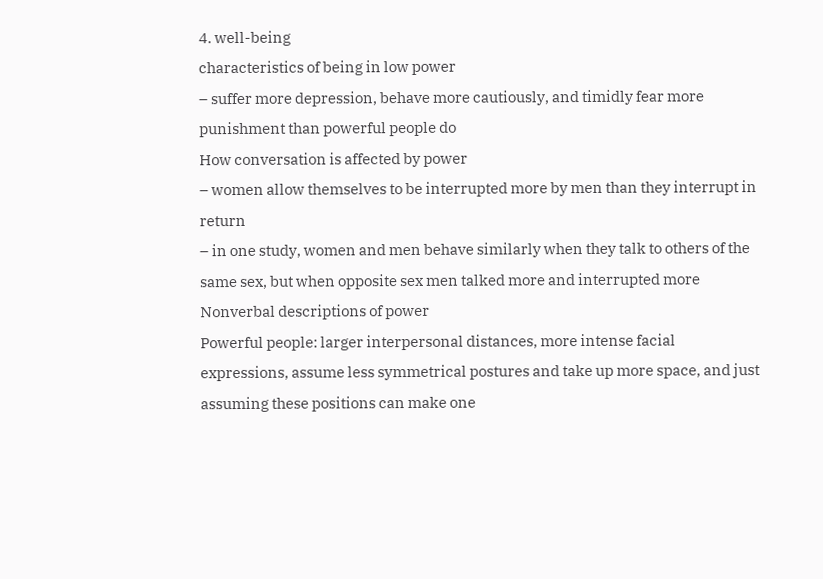4. well-being
characteristics of being in low power
– suffer more depression, behave more cautiously, and timidly fear more punishment than powerful people do
How conversation is affected by power
– women allow themselves to be interrupted more by men than they interrupt in return
– in one study, women and men behave similarly when they talk to others of the same sex, but when opposite sex men talked more and interrupted more
Nonverbal descriptions of power
Powerful people: larger interpersonal distances, more intense facial expressions, assume less symmetrical postures and take up more space, and just assuming these positions can make one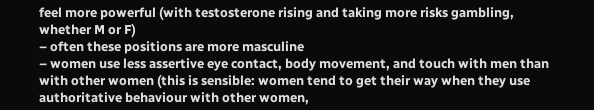feel more powerful (with testosterone rising and taking more risks gambling, whether M or F)
– often these positions are more masculine
– women use less assertive eye contact, body movement, and touch with men than with other women (this is sensible: women tend to get their way when they use authoritative behaviour with other women,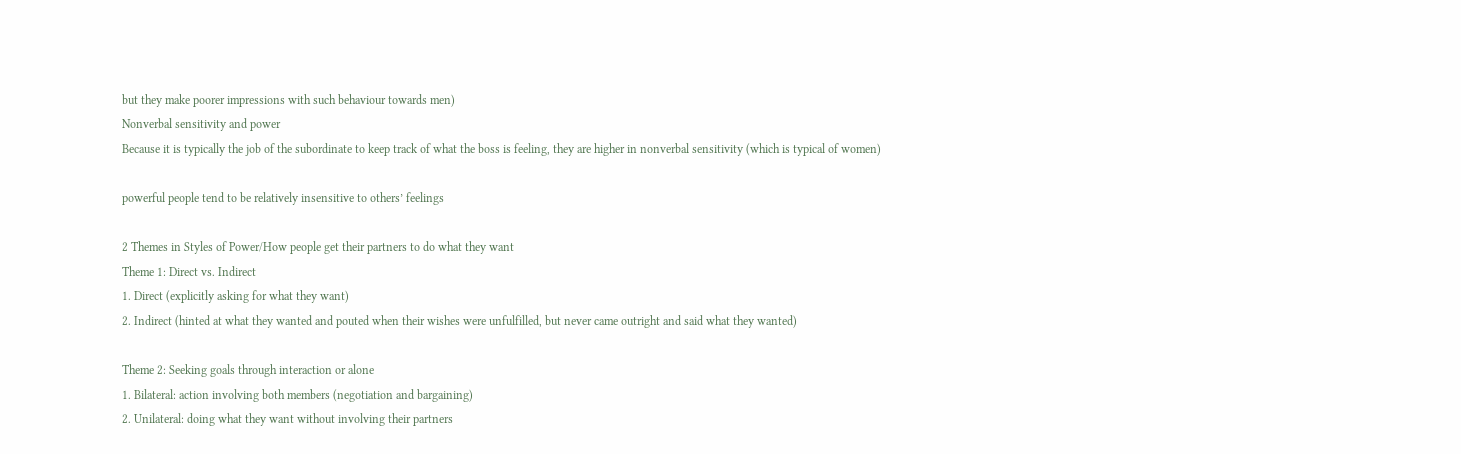but they make poorer impressions with such behaviour towards men)
Nonverbal sensitivity and power
Because it is typically the job of the subordinate to keep track of what the boss is feeling, they are higher in nonverbal sensitivity (which is typical of women)

powerful people tend to be relatively insensitive to others’ feelings

2 Themes in Styles of Power/How people get their partners to do what they want
Theme 1: Direct vs. Indirect
1. Direct (explicitly asking for what they want)
2. Indirect (hinted at what they wanted and pouted when their wishes were unfulfilled, but never came outright and said what they wanted)

Theme 2: Seeking goals through interaction or alone
1. Bilateral: action involving both members (negotiation and bargaining)
2. Unilateral: doing what they want without involving their partners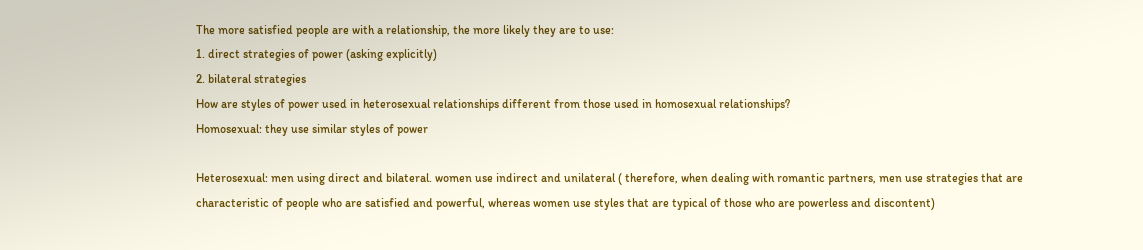The more satisfied people are with a relationship, the more likely they are to use:
1. direct strategies of power (asking explicitly)
2. bilateral strategies
How are styles of power used in heterosexual relationships different from those used in homosexual relationships?
Homosexual: they use similar styles of power

Heterosexual: men using direct and bilateral. women use indirect and unilateral ( therefore, when dealing with romantic partners, men use strategies that are characteristic of people who are satisfied and powerful, whereas women use styles that are typical of those who are powerless and discontent)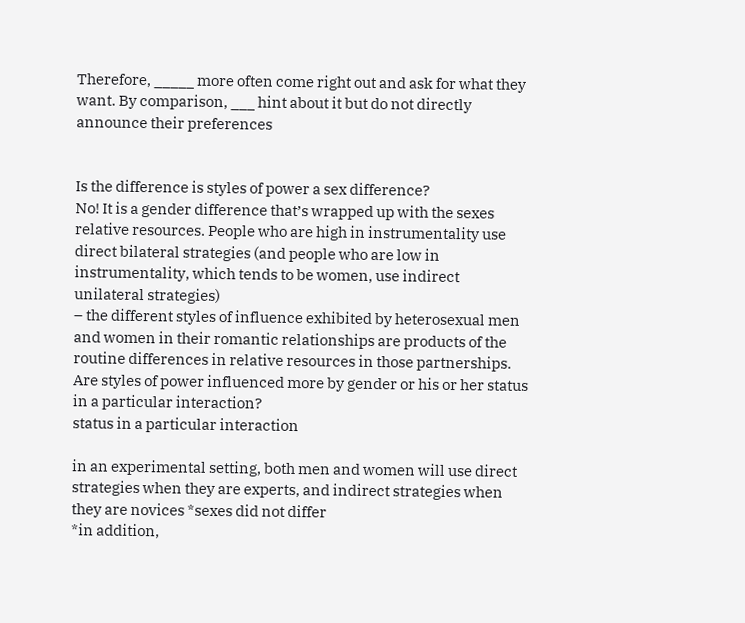Therefore, _____ more often come right out and ask for what they want. By comparison, ___ hint about it but do not directly announce their preferences


Is the difference is styles of power a sex difference?
No! It is a gender difference that’s wrapped up with the sexes relative resources. People who are high in instrumentality use direct bilateral strategies (and people who are low in instrumentality, which tends to be women, use indirect unilateral strategies)
– the different styles of influence exhibited by heterosexual men and women in their romantic relationships are products of the routine differences in relative resources in those partnerships.
Are styles of power influenced more by gender or his or her status in a particular interaction?
status in a particular interaction

in an experimental setting, both men and women will use direct strategies when they are experts, and indirect strategies when they are novices *sexes did not differ
*in addition,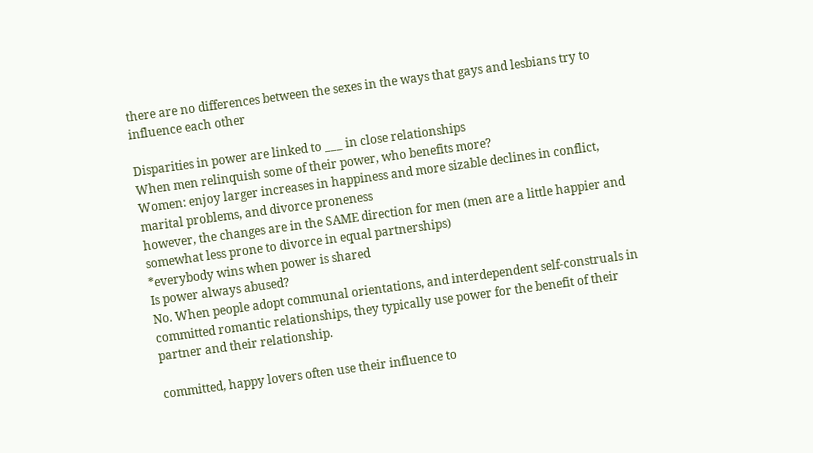there are no differences between the sexes in the ways that gays and lesbians try to influence each other

Disparities in power are linked to ___ in close relationships
When men relinquish some of their power, who benefits more?
Women: enjoy larger increases in happiness and more sizable declines in conflict, marital problems, and divorce proneness
however, the changes are in the SAME direction for men (men are a little happier and somewhat less prone to divorce in equal partnerships)
*everybody wins when power is shared
Is power always abused?
No. When people adopt communal orientations, and interdependent self-construals in committed romantic relationships, they typically use power for the benefit of their partner and their relationship.

committed, happy lovers often use their influence to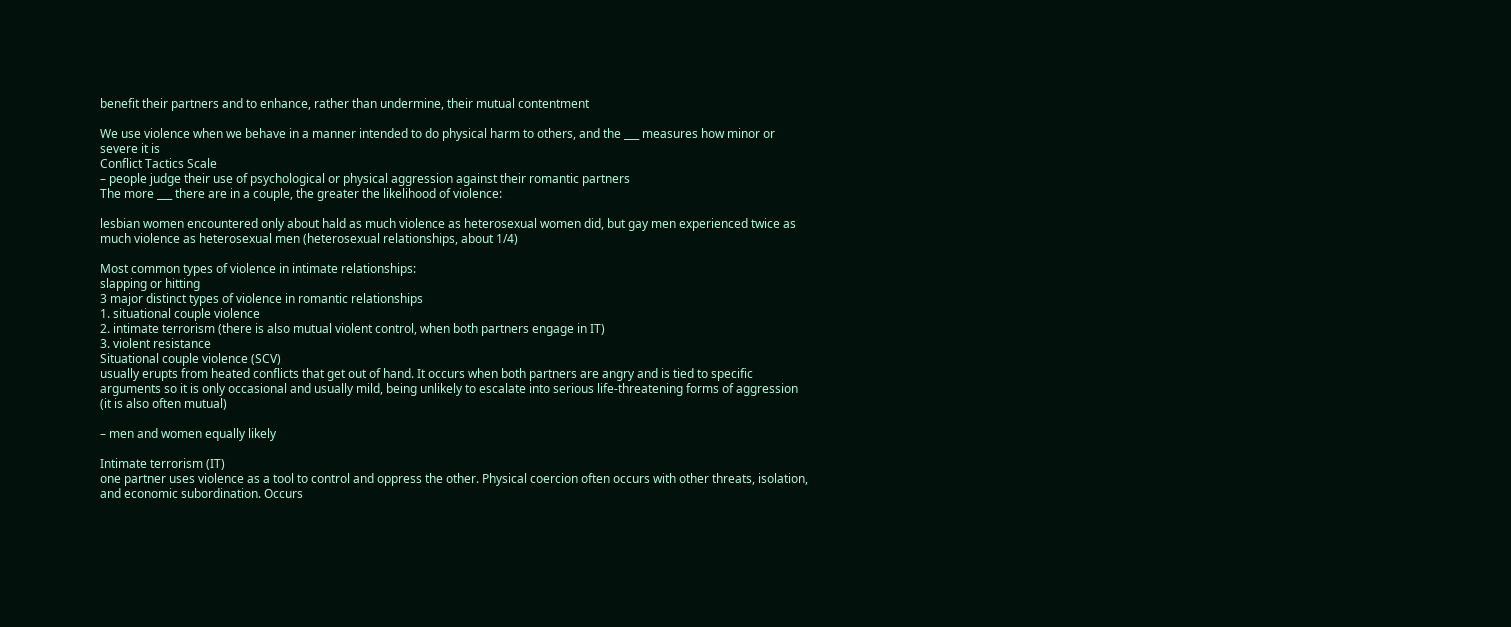benefit their partners and to enhance, rather than undermine, their mutual contentment

We use violence when we behave in a manner intended to do physical harm to others, and the ___ measures how minor or severe it is
Conflict Tactics Scale
– people judge their use of psychological or physical aggression against their romantic partners
The more ___ there are in a couple, the greater the likelihood of violence:

lesbian women encountered only about hald as much violence as heterosexual women did, but gay men experienced twice as much violence as heterosexual men (heterosexual relationships, about 1/4)

Most common types of violence in intimate relationships:
slapping or hitting
3 major distinct types of violence in romantic relationships
1. situational couple violence
2. intimate terrorism (there is also mutual violent control, when both partners engage in IT)
3. violent resistance
Situational couple violence (SCV)
usually erupts from heated conflicts that get out of hand. It occurs when both partners are angry and is tied to specific arguments so it is only occasional and usually mild, being unlikely to escalate into serious life-threatening forms of aggression (it is also often mutual)

– men and women equally likely

Intimate terrorism (IT)
one partner uses violence as a tool to control and oppress the other. Physical coercion often occurs with other threats, isolation, and economic subordination. Occurs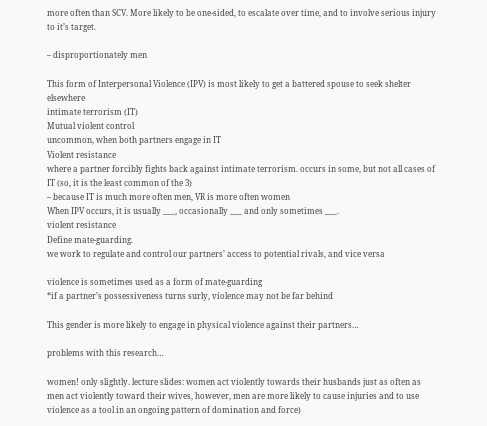more often than SCV. More likely to be one-sided, to escalate over time, and to involve serious injury to it’s target.

– disproportionately men

This form of Interpersonal Violence (IPV) is most likely to get a battered spouse to seek shelter elsewhere
intimate terrorism (IT)
Mutual violent control
uncommon, when both partners engage in IT
Violent resistance
where a partner forcibly fights back against intimate terrorism. occurs in some, but not all cases of IT (so, it is the least common of the 3)
– because IT is much more often men, VR is more often women
When IPV occurs, it is usually ___, occasionally ___ and only sometimes ___.
violent resistance
Define mate-guarding.
we work to regulate and control our partners’ access to potential rivals, and vice versa

violence is sometimes used as a form of mate-guarding
*if a partner’s possessiveness turns surly, violence may not be far behind

This gender is more likely to engage in physical violence against their partners…

problems with this research…

women! only slightly. lecture slides: women act violently towards their husbands just as often as men act violently toward their wives, however, men are more likely to cause injuries and to use violence as a tool in an ongoing pattern of domination and force)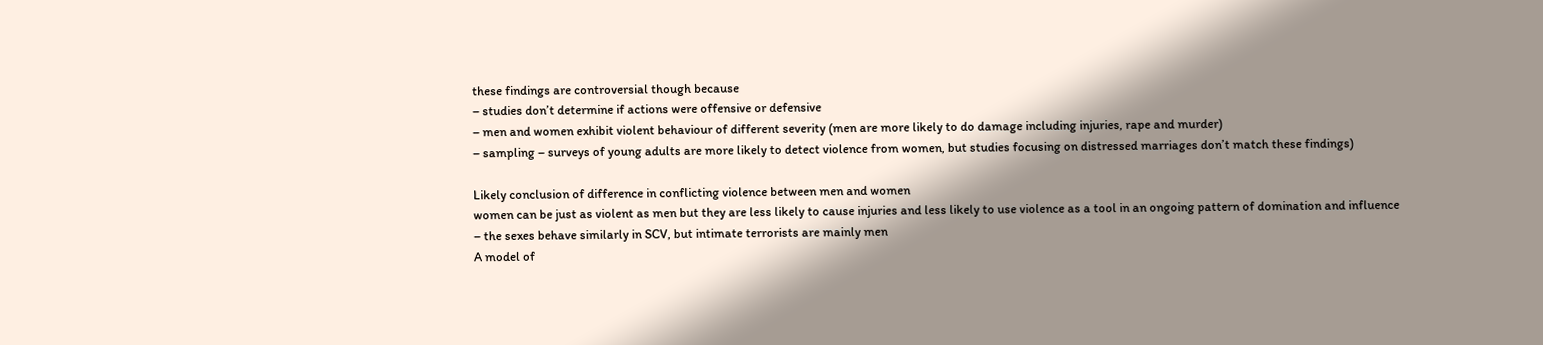these findings are controversial though because
– studies don’t determine if actions were offensive or defensive
– men and women exhibit violent behaviour of different severity (men are more likely to do damage including injuries, rape and murder)
– sampling – surveys of young adults are more likely to detect violence from women, but studies focusing on distressed marriages don’t match these findings)

Likely conclusion of difference in conflicting violence between men and women
women can be just as violent as men but they are less likely to cause injuries and less likely to use violence as a tool in an ongoing pattern of domination and influence
– the sexes behave similarly in SCV, but intimate terrorists are mainly men
A model of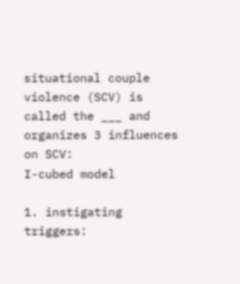situational couple violence (SCV) is called the ___ and organizes 3 influences on SCV:
I-cubed model

1. instigating triggers: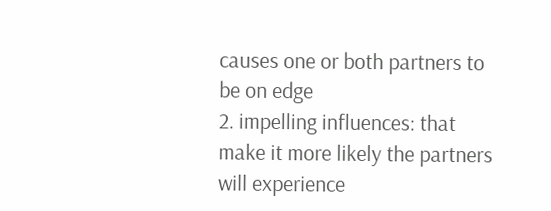causes one or both partners to be on edge
2. impelling influences: that make it more likely the partners will experience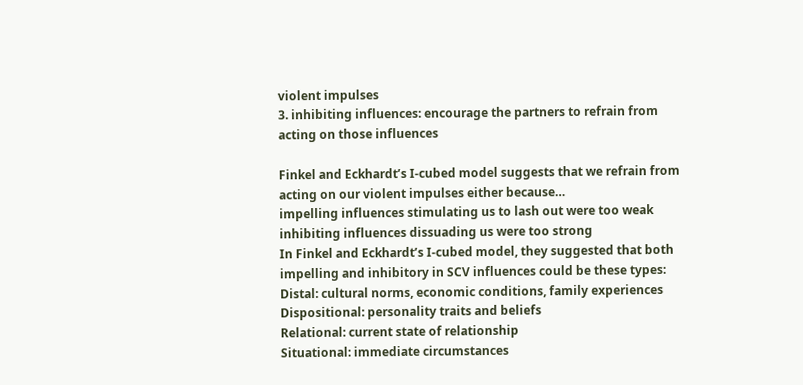violent impulses
3. inhibiting influences: encourage the partners to refrain from acting on those influences

Finkel and Eckhardt’s I-cubed model suggests that we refrain from acting on our violent impulses either because…
impelling influences stimulating us to lash out were too weak
inhibiting influences dissuading us were too strong
In Finkel and Eckhardt’s I-cubed model, they suggested that both impelling and inhibitory in SCV influences could be these types:
Distal: cultural norms, economic conditions, family experiences
Dispositional: personality traits and beliefs
Relational: current state of relationship
Situational: immediate circumstances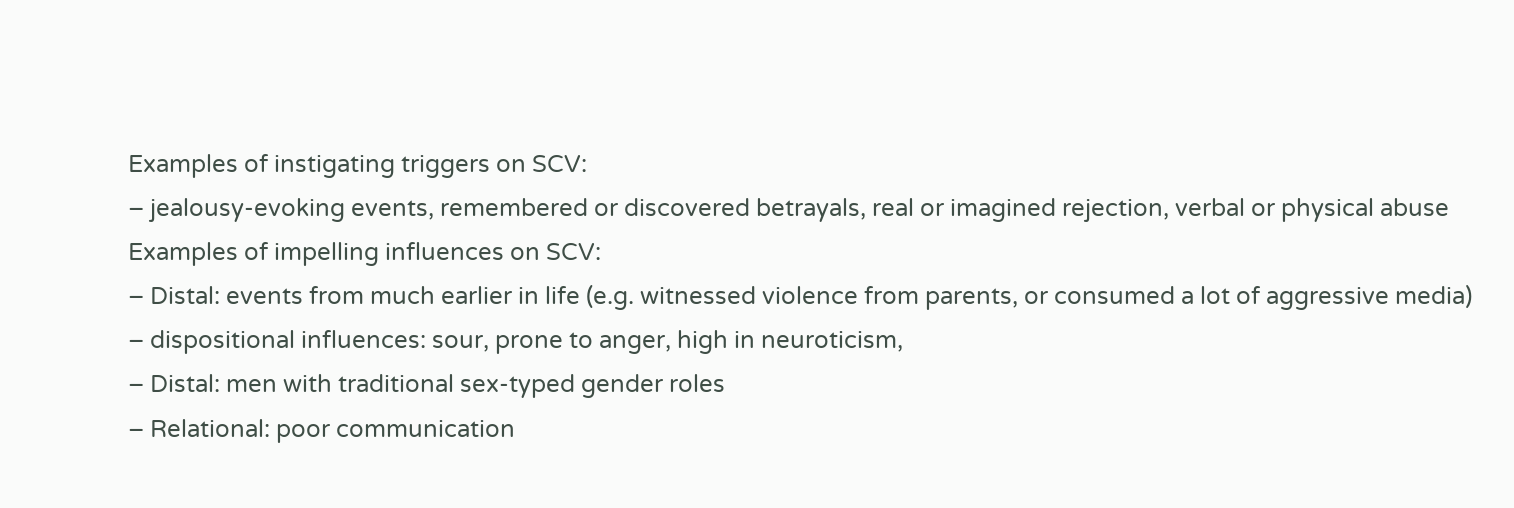Examples of instigating triggers on SCV:
– jealousy-evoking events, remembered or discovered betrayals, real or imagined rejection, verbal or physical abuse
Examples of impelling influences on SCV:
– Distal: events from much earlier in life (e.g. witnessed violence from parents, or consumed a lot of aggressive media)
– dispositional influences: sour, prone to anger, high in neuroticism,
– Distal: men with traditional sex-typed gender roles
– Relational: poor communication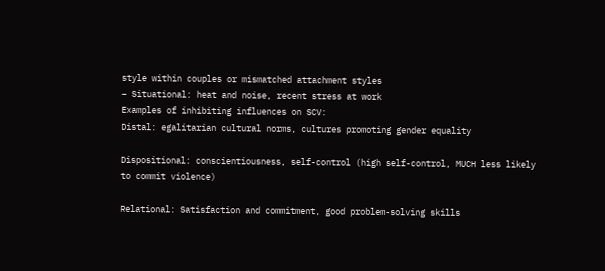style within couples or mismatched attachment styles
– Situational: heat and noise, recent stress at work
Examples of inhibiting influences on SCV:
Distal: egalitarian cultural norms, cultures promoting gender equality

Dispositional: conscientiousness, self-control (high self-control, MUCH less likely to commit violence)

Relational: Satisfaction and commitment, good problem-solving skills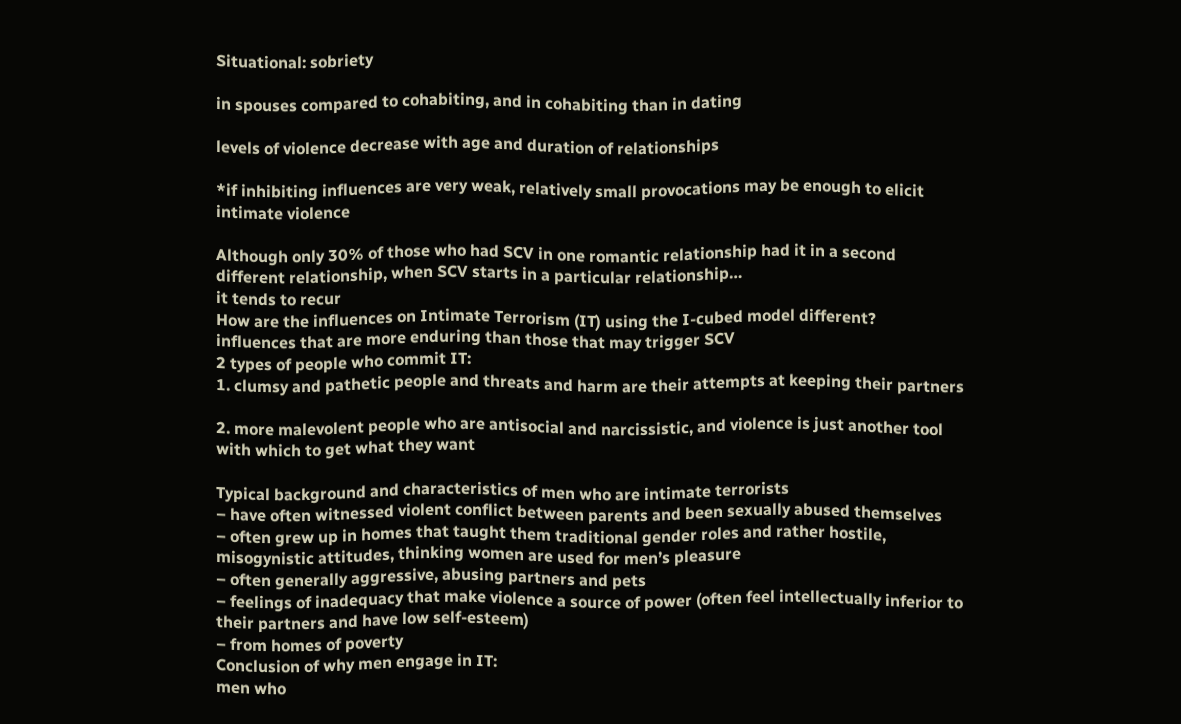Situational: sobriety

in spouses compared to cohabiting, and in cohabiting than in dating

levels of violence decrease with age and duration of relationships

*if inhibiting influences are very weak, relatively small provocations may be enough to elicit intimate violence

Although only 30% of those who had SCV in one romantic relationship had it in a second different relationship, when SCV starts in a particular relationship…
it tends to recur
How are the influences on Intimate Terrorism (IT) using the I-cubed model different?
influences that are more enduring than those that may trigger SCV
2 types of people who commit IT:
1. clumsy and pathetic people and threats and harm are their attempts at keeping their partners

2. more malevolent people who are antisocial and narcissistic, and violence is just another tool with which to get what they want

Typical background and characteristics of men who are intimate terrorists
– have often witnessed violent conflict between parents and been sexually abused themselves
– often grew up in homes that taught them traditional gender roles and rather hostile, misogynistic attitudes, thinking women are used for men’s pleasure
– often generally aggressive, abusing partners and pets
– feelings of inadequacy that make violence a source of power (often feel intellectually inferior to their partners and have low self-esteem)
– from homes of poverty
Conclusion of why men engage in IT:
men who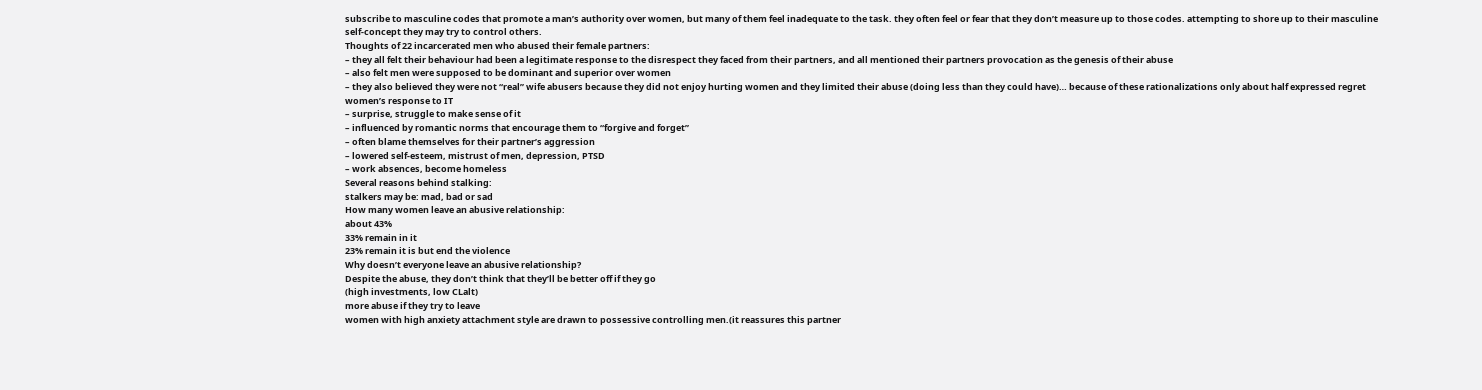subscribe to masculine codes that promote a man’s authority over women, but many of them feel inadequate to the task. they often feel or fear that they don’t measure up to those codes. attempting to shore up to their masculine self-concept they may try to control others.
Thoughts of 22 incarcerated men who abused their female partners:
– they all felt their behaviour had been a legitimate response to the disrespect they faced from their partners, and all mentioned their partners provocation as the genesis of their abuse
– also felt men were supposed to be dominant and superior over women
– they also believed they were not “real” wife abusers because they did not enjoy hurting women and they limited their abuse (doing less than they could have)… because of these rationalizations only about half expressed regret
women’s response to IT
– surprise, struggle to make sense of it
– influenced by romantic norms that encourage them to “forgive and forget”
– often blame themselves for their partner’s aggression
– lowered self-esteem, mistrust of men, depression, PTSD
– work absences, become homeless
Several reasons behind stalking:
stalkers may be: mad, bad or sad
How many women leave an abusive relationship:
about 43%
33% remain in it
23% remain it is but end the violence
Why doesn’t everyone leave an abusive relationship?
Despite the abuse, they don’t think that they’ll be better off if they go
(high investments, low CLalt)
more abuse if they try to leave
women with high anxiety attachment style are drawn to possessive controlling men.(it reassures this partner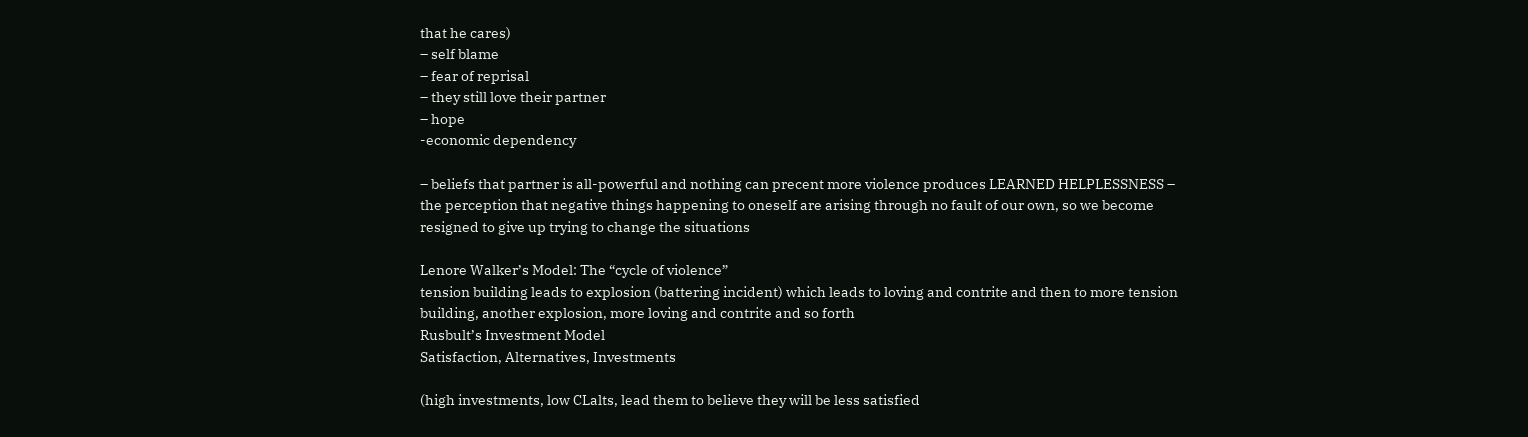that he cares)
– self blame
– fear of reprisal
– they still love their partner
– hope
-economic dependency

– beliefs that partner is all-powerful and nothing can precent more violence produces LEARNED HELPLESSNESS – the perception that negative things happening to oneself are arising through no fault of our own, so we become resigned to give up trying to change the situations

Lenore Walker’s Model: The “cycle of violence”
tension building leads to explosion (battering incident) which leads to loving and contrite and then to more tension building, another explosion, more loving and contrite and so forth
Rusbult’s Investment Model
Satisfaction, Alternatives, Investments

(high investments, low CLalts, lead them to believe they will be less satisfied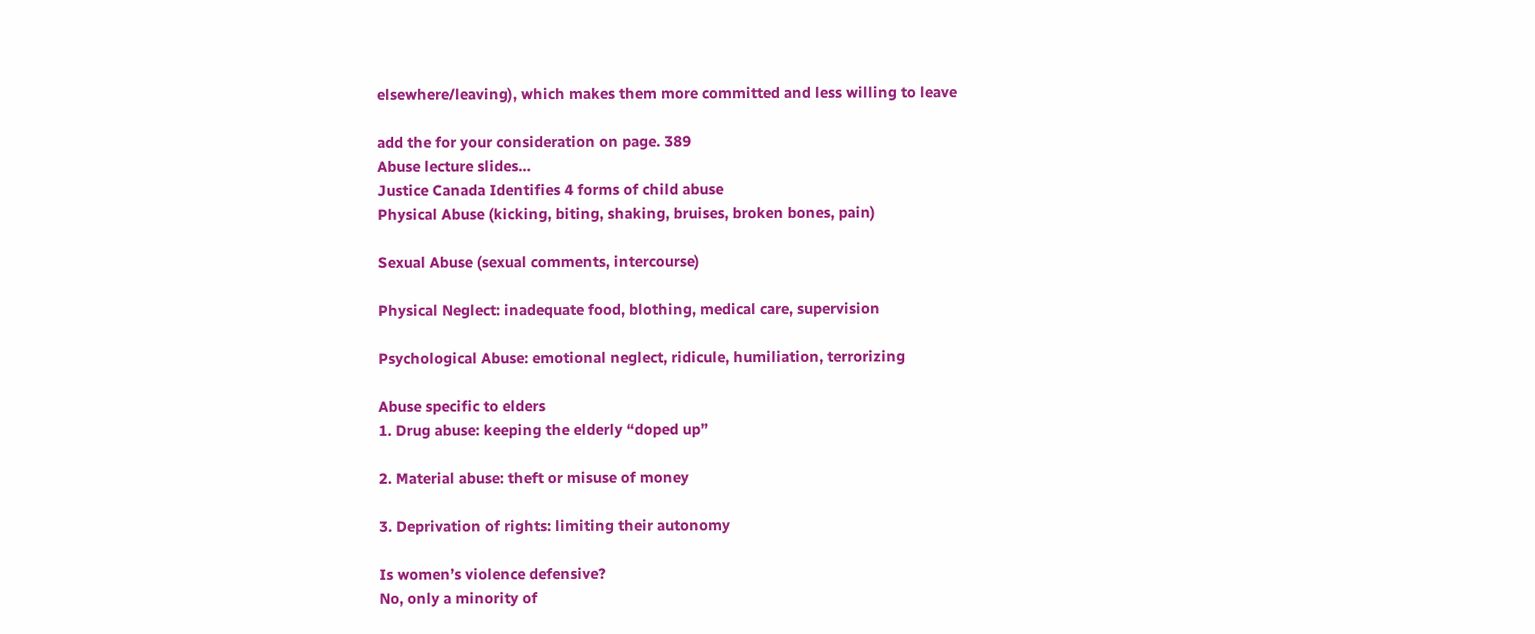elsewhere/leaving), which makes them more committed and less willing to leave

add the for your consideration on page. 389
Abuse lecture slides…
Justice Canada Identifies 4 forms of child abuse
Physical Abuse (kicking, biting, shaking, bruises, broken bones, pain)

Sexual Abuse (sexual comments, intercourse)

Physical Neglect: inadequate food, blothing, medical care, supervision

Psychological Abuse: emotional neglect, ridicule, humiliation, terrorizing

Abuse specific to elders
1. Drug abuse: keeping the elderly “doped up”

2. Material abuse: theft or misuse of money

3. Deprivation of rights: limiting their autonomy

Is women’s violence defensive?
No, only a minority of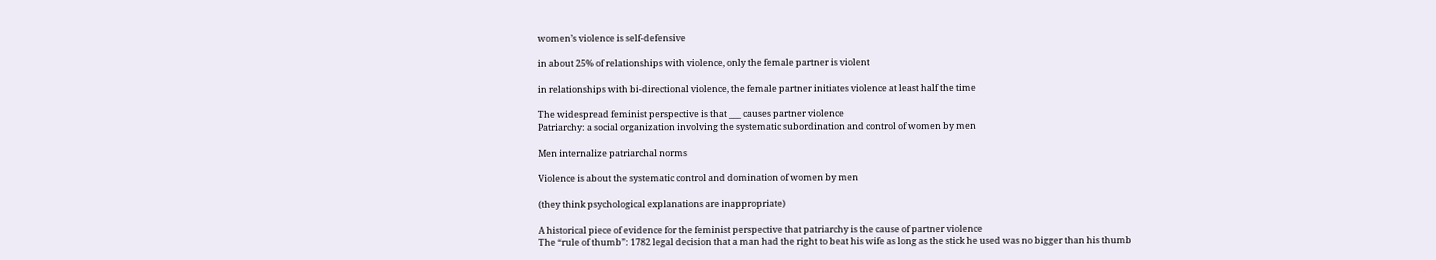women’s violence is self-defensive

in about 25% of relationships with violence, only the female partner is violent

in relationships with bi-directional violence, the female partner initiates violence at least half the time

The widespread feminist perspective is that ___ causes partner violence
Patriarchy: a social organization involving the systematic subordination and control of women by men

Men internalize patriarchal norms

Violence is about the systematic control and domination of women by men

(they think psychological explanations are inappropriate)

A historical piece of evidence for the feminist perspective that patriarchy is the cause of partner violence
The “rule of thumb”: 1782 legal decision that a man had the right to beat his wife as long as the stick he used was no bigger than his thumb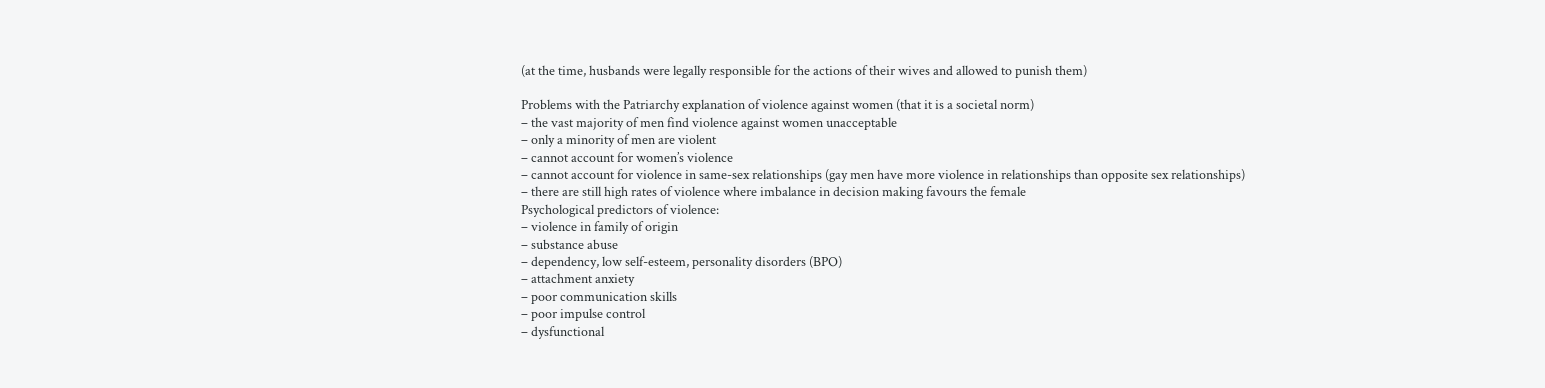(at the time, husbands were legally responsible for the actions of their wives and allowed to punish them)

Problems with the Patriarchy explanation of violence against women (that it is a societal norm)
– the vast majority of men find violence against women unacceptable
– only a minority of men are violent
– cannot account for women’s violence
– cannot account for violence in same-sex relationships (gay men have more violence in relationships than opposite sex relationships)
– there are still high rates of violence where imbalance in decision making favours the female
Psychological predictors of violence:
– violence in family of origin
– substance abuse
– dependency, low self-esteem, personality disorders (BPO)
– attachment anxiety
– poor communication skills
– poor impulse control
– dysfunctional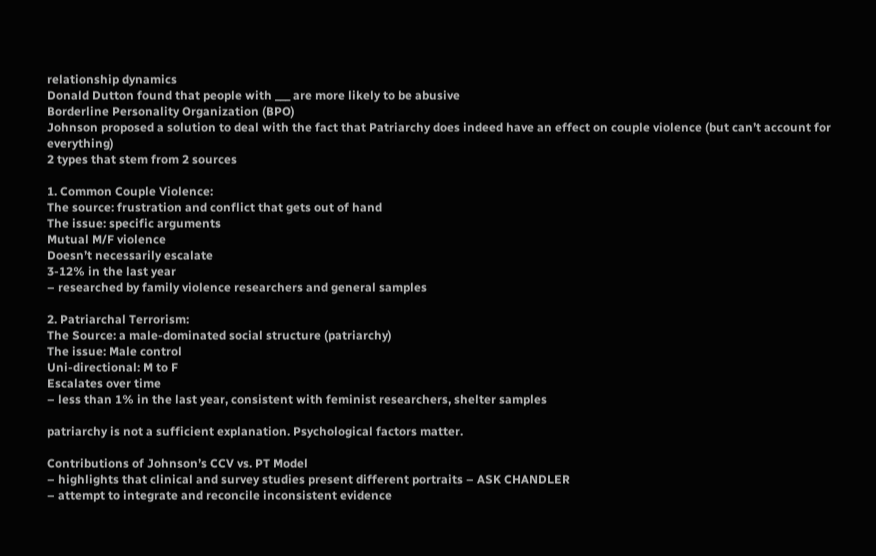relationship dynamics
Donald Dutton found that people with ___ are more likely to be abusive
Borderline Personality Organization (BPO)
Johnson proposed a solution to deal with the fact that Patriarchy does indeed have an effect on couple violence (but can’t account for everything)
2 types that stem from 2 sources

1. Common Couple Violence:
The source: frustration and conflict that gets out of hand
The issue: specific arguments
Mutual M/F violence
Doesn’t necessarily escalate
3-12% in the last year
– researched by family violence researchers and general samples

2. Patriarchal Terrorism:
The Source: a male-dominated social structure (patriarchy)
The issue: Male control
Uni-directional: M to F
Escalates over time
– less than 1% in the last year, consistent with feminist researchers, shelter samples

patriarchy is not a sufficient explanation. Psychological factors matter.

Contributions of Johnson’s CCV vs. PT Model
– highlights that clinical and survey studies present different portraits – ASK CHANDLER
– attempt to integrate and reconcile inconsistent evidence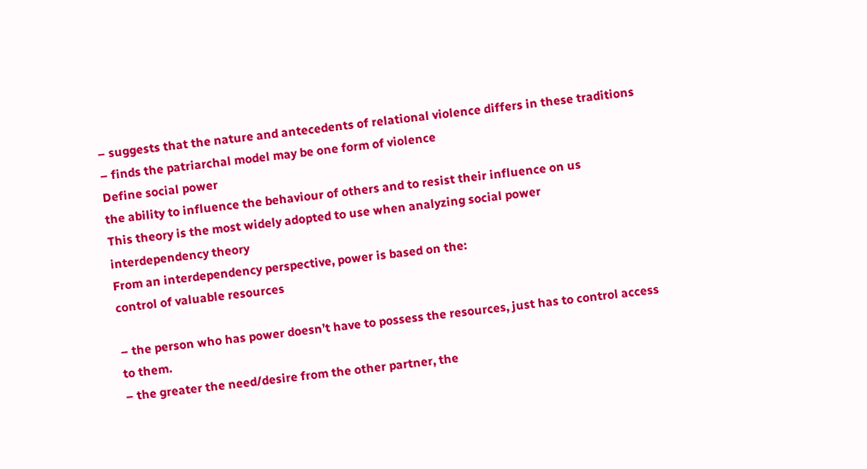– suggests that the nature and antecedents of relational violence differs in these traditions
– finds the patriarchal model may be one form of violence
Define social power
the ability to influence the behaviour of others and to resist their influence on us
This theory is the most widely adopted to use when analyzing social power
interdependency theory
From an interdependency perspective, power is based on the:
control of valuable resources

– the person who has power doesn’t have to possess the resources, just has to control access to them.
– the greater the need/desire from the other partner, the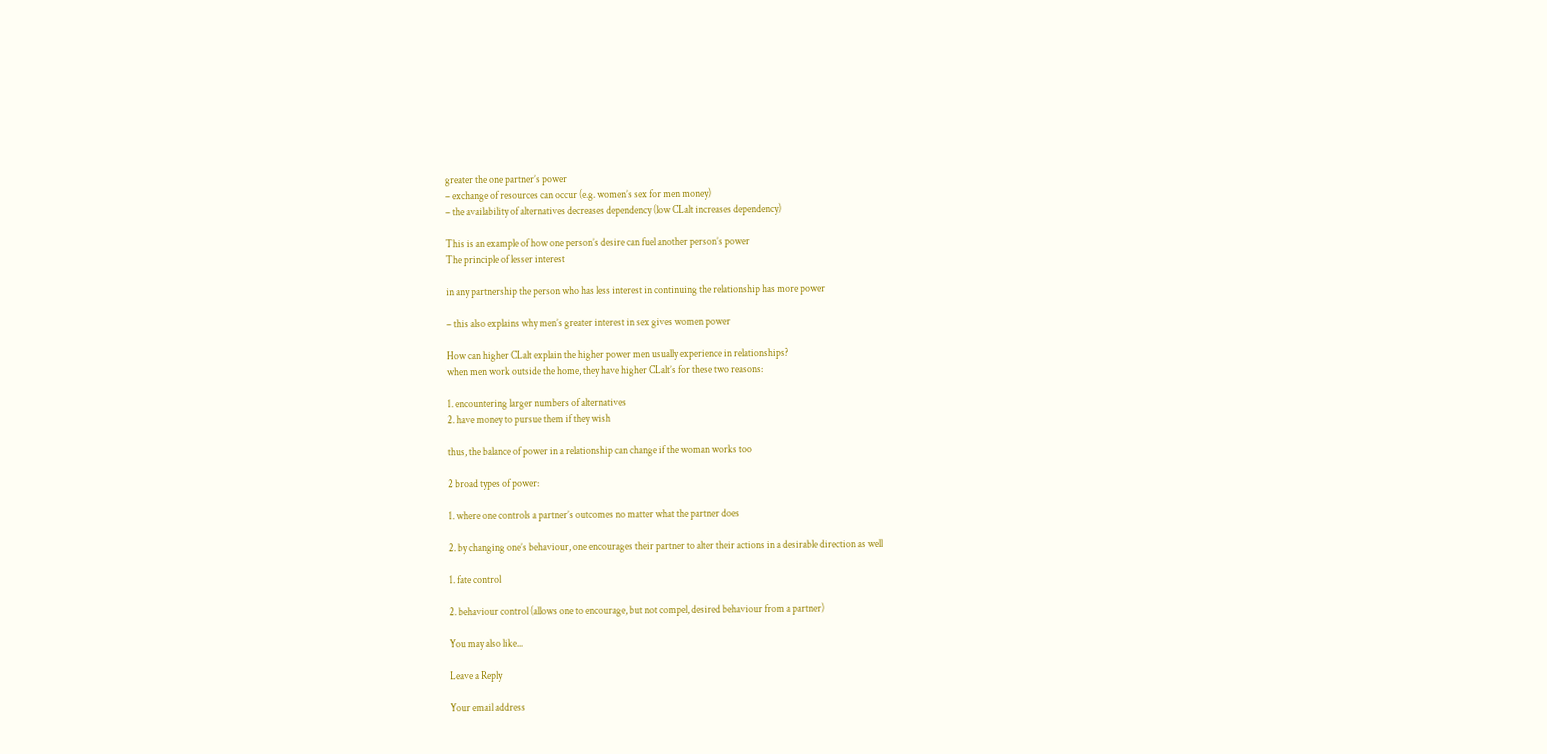greater the one partner’s power
– exchange of resources can occur (e.g. women’s sex for men money)
– the availability of alternatives decreases dependency (low CLalt increases dependency)

This is an example of how one person’s desire can fuel another person’s power
The principle of lesser interest

in any partnership the person who has less interest in continuing the relationship has more power

– this also explains why men’s greater interest in sex gives women power

How can higher CLalt explain the higher power men usually experience in relationships?
when men work outside the home, they have higher CLalt’s for these two reasons:

1. encountering larger numbers of alternatives
2. have money to pursue them if they wish

thus, the balance of power in a relationship can change if the woman works too

2 broad types of power:

1. where one controls a partner’s outcomes no matter what the partner does

2. by changing one’s behaviour, one encourages their partner to alter their actions in a desirable direction as well

1. fate control

2. behaviour control (allows one to encourage, but not compel, desired behaviour from a partner)

You may also like...

Leave a Reply

Your email address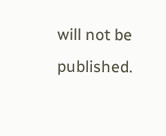will not be published.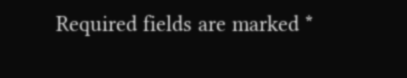Required fields are marked *